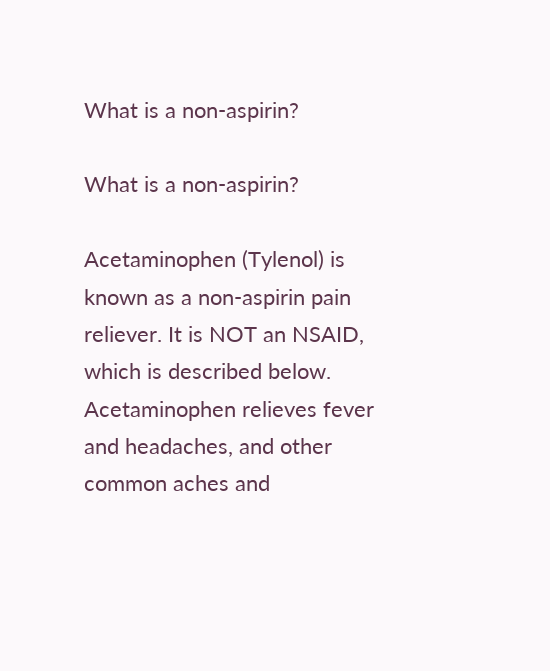What is a non-aspirin?

What is a non-aspirin?

Acetaminophen (Tylenol) is known as a non-aspirin pain reliever. It is NOT an NSAID, which is described below. Acetaminophen relieves fever and headaches, and other common aches and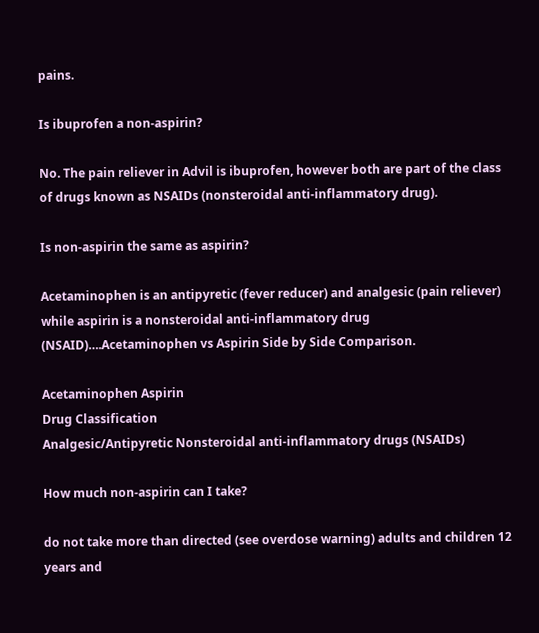pains.

Is ibuprofen a non-aspirin?

No. The pain reliever in Advil is ibuprofen, however both are part of the class of drugs known as NSAIDs (nonsteroidal anti-inflammatory drug).

Is non-aspirin the same as aspirin?

Acetaminophen is an antipyretic (fever reducer) and analgesic (pain reliever) while aspirin is a nonsteroidal anti-inflammatory drug (NSAID)….Acetaminophen vs Aspirin Side by Side Comparison.

Acetaminophen Aspirin
Drug Classification
Analgesic/Antipyretic Nonsteroidal anti-inflammatory drugs (NSAIDs)

How much non-aspirin can I take?

do not take more than directed (see overdose warning) adults and children 12 years and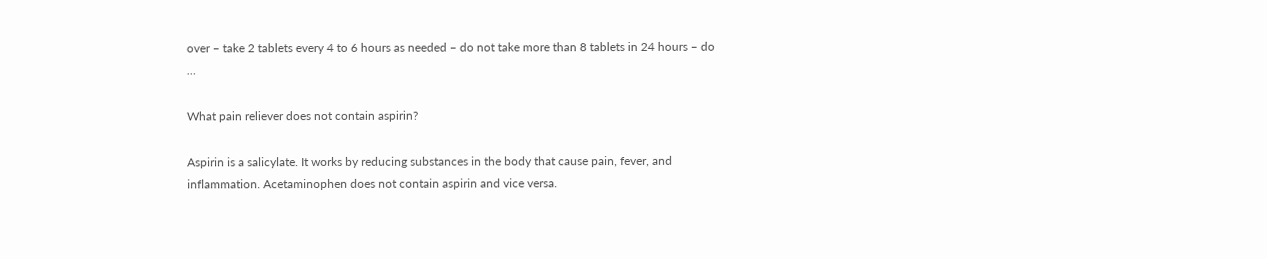over – take 2 tablets every 4 to 6 hours as needed – do not take more than 8 tablets in 24 hours – do …

What pain reliever does not contain aspirin?

Aspirin is a salicylate. It works by reducing substances in the body that cause pain, fever, and inflammation. Acetaminophen does not contain aspirin and vice versa.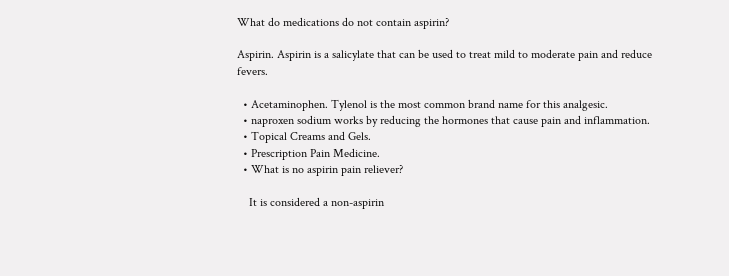What do medications do not contain aspirin?

Aspirin. Aspirin is a salicylate that can be used to treat mild to moderate pain and reduce fevers.

  • Acetaminophen. Tylenol is the most common brand name for this analgesic.
  • naproxen sodium works by reducing the hormones that cause pain and inflammation.
  • Topical Creams and Gels.
  • Prescription Pain Medicine.
  • What is no aspirin pain reliever?

    It is considered a non-aspirin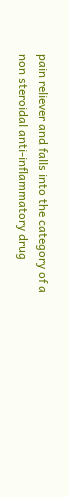pain reliever and falls into the category of a non steroidal anti-inflammatory drug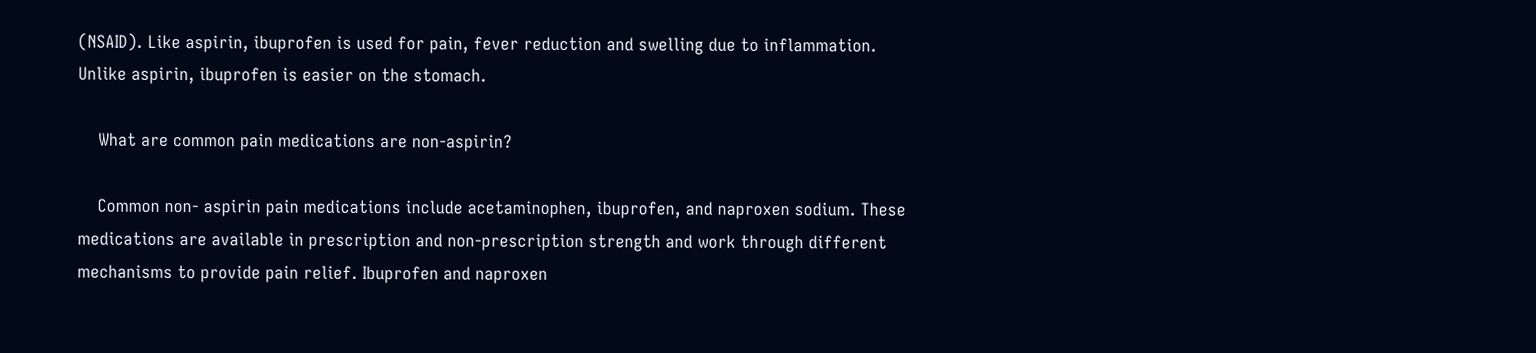(NSAID). Like aspirin, ibuprofen is used for pain, fever reduction and swelling due to inflammation. Unlike aspirin, ibuprofen is easier on the stomach.

    What are common pain medications are non-aspirin?

    Common non- aspirin pain medications include acetaminophen, ibuprofen, and naproxen sodium. These medications are available in prescription and non-prescription strength and work through different mechanisms to provide pain relief. Ibuprofen and naproxen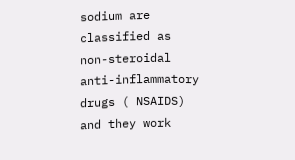sodium are classified as non-steroidal anti-inflammatory drugs ( NSAIDS) and they work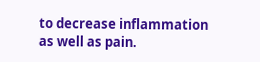to decrease inflammation as well as pain.